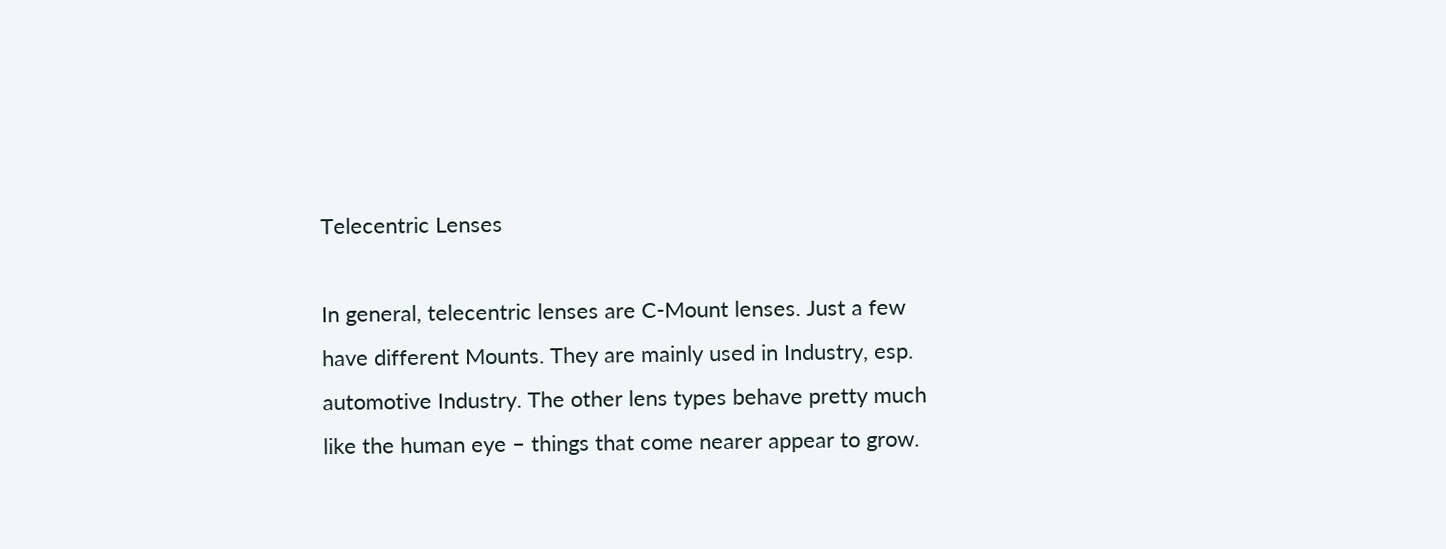Telecentric Lenses

In general, telecentric lenses are C-Mount lenses. Just a few have different Mounts. They are mainly used in Industry, esp. automotive Industry. The other lens types behave pretty much like the human eye – things that come nearer appear to grow.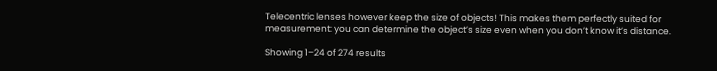Telecentric lenses however keep the size of objects! This makes them perfectly suited for measurement: you can determine the object’s size even when you don’t know it’s distance.

Showing 1–24 of 274 results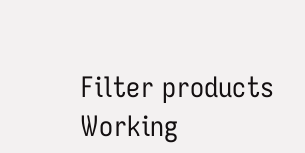Filter products
Working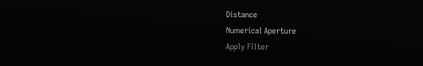Distance
Numerical Aperture
Apply Filter